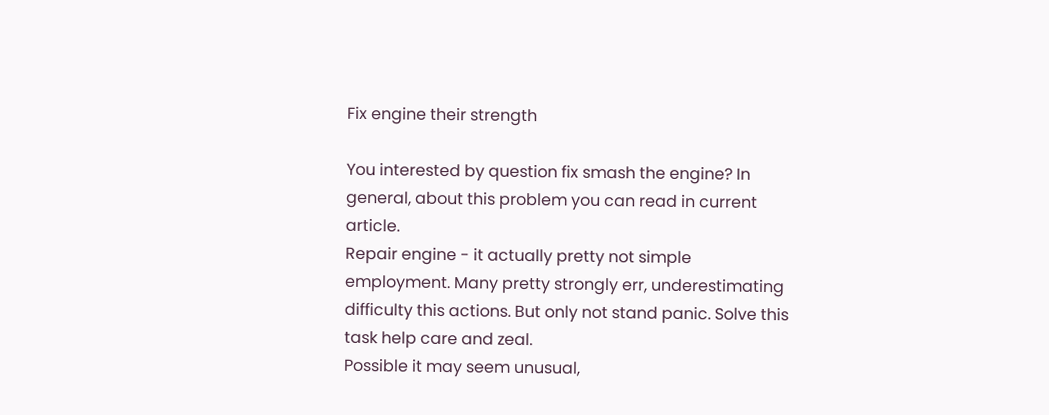Fix engine their strength

You interested by question fix smash the engine? In general, about this problem you can read in current article.
Repair engine - it actually pretty not simple employment. Many pretty strongly err, underestimating difficulty this actions. But only not stand panic. Solve this task help care and zeal.
Possible it may seem unusual,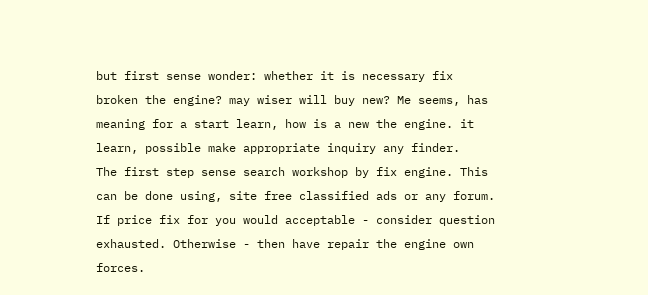but first sense wonder: whether it is necessary fix broken the engine? may wiser will buy new? Me seems, has meaning for a start learn, how is a new the engine. it learn, possible make appropriate inquiry any finder.
The first step sense search workshop by fix engine. This can be done using, site free classified ads or any forum. If price fix for you would acceptable - consider question exhausted. Otherwise - then have repair the engine own forces.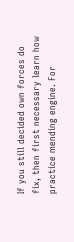If you still decided own forces do fix, then first necessary learn how practice mending engine. For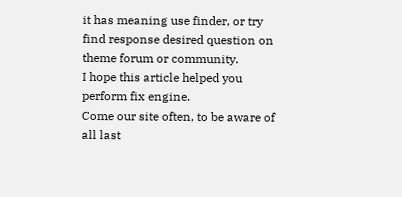it has meaning use finder, or try find response desired question on theme forum or community.
I hope this article helped you perform fix engine.
Come our site often, to be aware of all last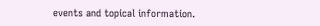events and topical information.